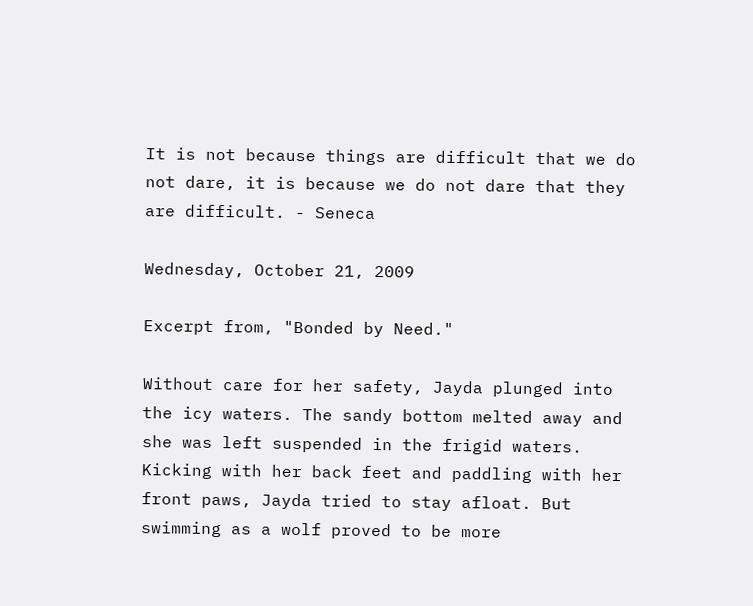It is not because things are difficult that we do not dare, it is because we do not dare that they are difficult. - Seneca

Wednesday, October 21, 2009

Excerpt from, "Bonded by Need."

Without care for her safety, Jayda plunged into the icy waters. The sandy bottom melted away and she was left suspended in the frigid waters. Kicking with her back feet and paddling with her front paws, Jayda tried to stay afloat. But swimming as a wolf proved to be more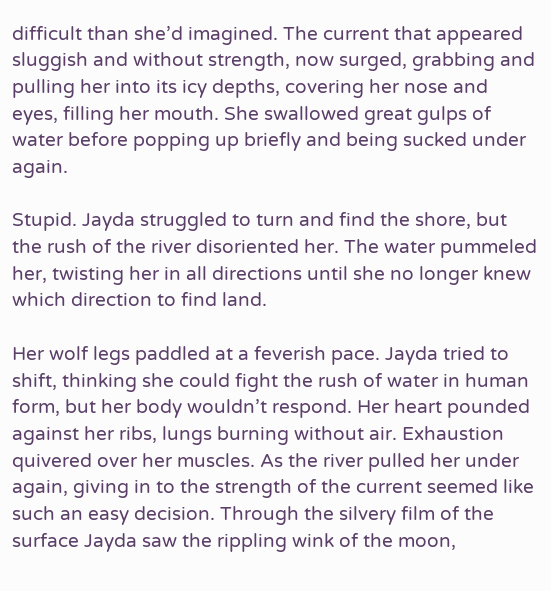difficult than she’d imagined. The current that appeared sluggish and without strength, now surged, grabbing and pulling her into its icy depths, covering her nose and eyes, filling her mouth. She swallowed great gulps of water before popping up briefly and being sucked under again.

Stupid. Jayda struggled to turn and find the shore, but the rush of the river disoriented her. The water pummeled her, twisting her in all directions until she no longer knew which direction to find land.

Her wolf legs paddled at a feverish pace. Jayda tried to shift, thinking she could fight the rush of water in human form, but her body wouldn’t respond. Her heart pounded against her ribs, lungs burning without air. Exhaustion quivered over her muscles. As the river pulled her under again, giving in to the strength of the current seemed like such an easy decision. Through the silvery film of the surface Jayda saw the rippling wink of the moon,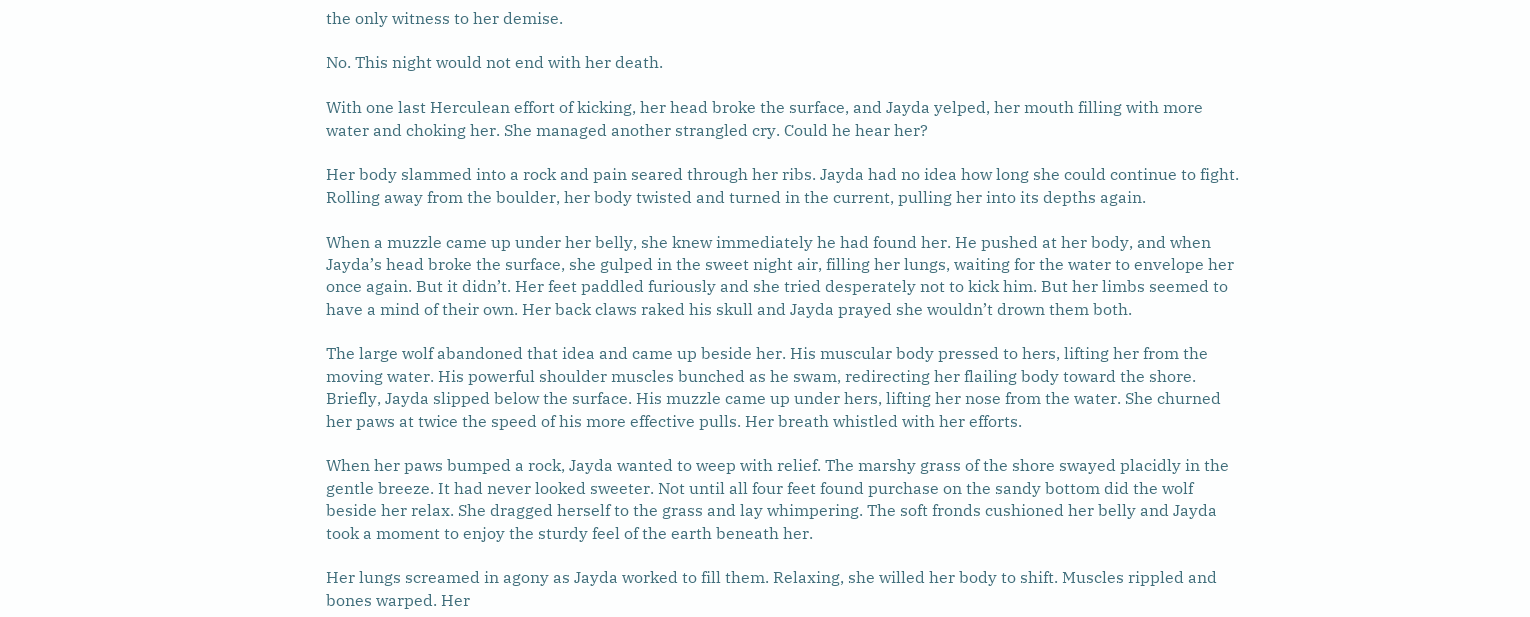the only witness to her demise.

No. This night would not end with her death.

With one last Herculean effort of kicking, her head broke the surface, and Jayda yelped, her mouth filling with more water and choking her. She managed another strangled cry. Could he hear her?

Her body slammed into a rock and pain seared through her ribs. Jayda had no idea how long she could continue to fight. Rolling away from the boulder, her body twisted and turned in the current, pulling her into its depths again.

When a muzzle came up under her belly, she knew immediately he had found her. He pushed at her body, and when Jayda’s head broke the surface, she gulped in the sweet night air, filling her lungs, waiting for the water to envelope her once again. But it didn’t. Her feet paddled furiously and she tried desperately not to kick him. But her limbs seemed to have a mind of their own. Her back claws raked his skull and Jayda prayed she wouldn’t drown them both.

The large wolf abandoned that idea and came up beside her. His muscular body pressed to hers, lifting her from the moving water. His powerful shoulder muscles bunched as he swam, redirecting her flailing body toward the shore. Briefly, Jayda slipped below the surface. His muzzle came up under hers, lifting her nose from the water. She churned her paws at twice the speed of his more effective pulls. Her breath whistled with her efforts.

When her paws bumped a rock, Jayda wanted to weep with relief. The marshy grass of the shore swayed placidly in the gentle breeze. It had never looked sweeter. Not until all four feet found purchase on the sandy bottom did the wolf beside her relax. She dragged herself to the grass and lay whimpering. The soft fronds cushioned her belly and Jayda took a moment to enjoy the sturdy feel of the earth beneath her.

Her lungs screamed in agony as Jayda worked to fill them. Relaxing, she willed her body to shift. Muscles rippled and bones warped. Her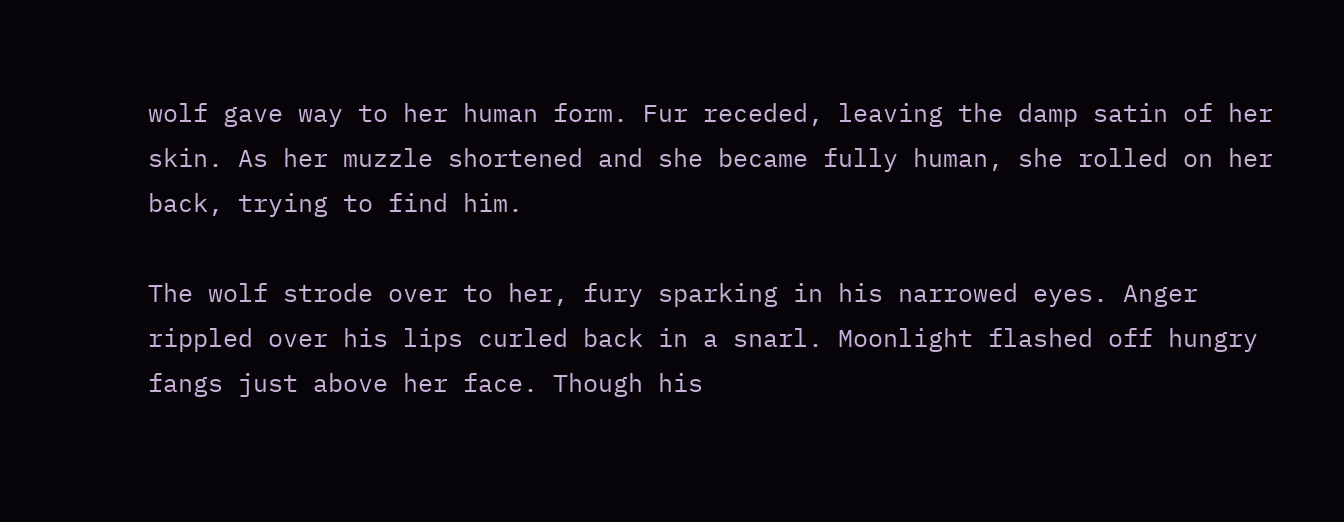wolf gave way to her human form. Fur receded, leaving the damp satin of her skin. As her muzzle shortened and she became fully human, she rolled on her back, trying to find him.

The wolf strode over to her, fury sparking in his narrowed eyes. Anger rippled over his lips curled back in a snarl. Moonlight flashed off hungry fangs just above her face. Though his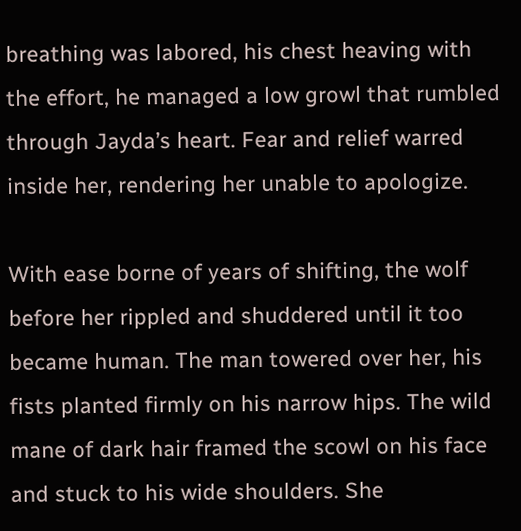breathing was labored, his chest heaving with the effort, he managed a low growl that rumbled through Jayda’s heart. Fear and relief warred inside her, rendering her unable to apologize.

With ease borne of years of shifting, the wolf before her rippled and shuddered until it too became human. The man towered over her, his fists planted firmly on his narrow hips. The wild mane of dark hair framed the scowl on his face and stuck to his wide shoulders. She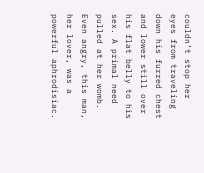couldn’t stop her eyes from traveling down his furred chest and lower still over his flat belly to his sex. A primal need pulled at her womb. Even angry, this man, her lover, was a powerful aphrodisiac.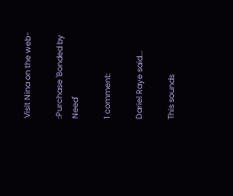Visit Nina on the web-

:Purchase 'Bonded by Need'

1 comment:

Dariel Raye said...

This sounds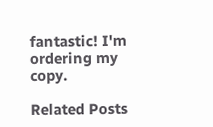fantastic! I'm ordering my copy.

Related Posts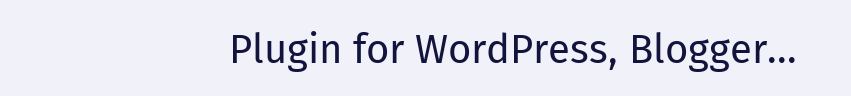Plugin for WordPress, Blogger...